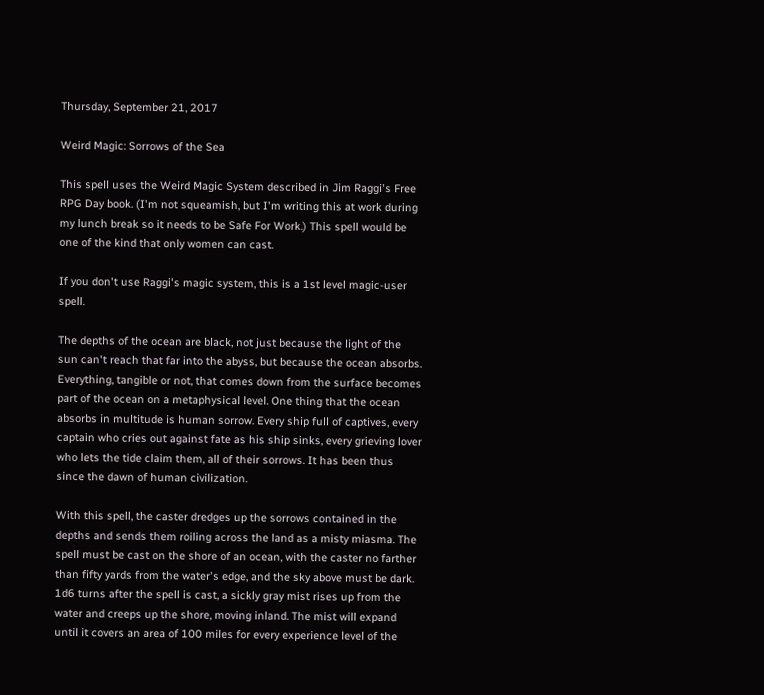Thursday, September 21, 2017

Weird Magic: Sorrows of the Sea

This spell uses the Weird Magic System described in Jim Raggi's Free RPG Day book. (I'm not squeamish, but I'm writing this at work during my lunch break so it needs to be Safe For Work.) This spell would be one of the kind that only women can cast.

If you don't use Raggi's magic system, this is a 1st level magic-user spell.

The depths of the ocean are black, not just because the light of the sun can't reach that far into the abyss, but because the ocean absorbs. Everything, tangible or not, that comes down from the surface becomes part of the ocean on a metaphysical level. One thing that the ocean absorbs in multitude is human sorrow. Every ship full of captives, every captain who cries out against fate as his ship sinks, every grieving lover who lets the tide claim them, all of their sorrows. It has been thus since the dawn of human civilization.

With this spell, the caster dredges up the sorrows contained in the depths and sends them roiling across the land as a misty miasma. The spell must be cast on the shore of an ocean, with the caster no farther than fifty yards from the water's edge, and the sky above must be dark. 1d6 turns after the spell is cast, a sickly gray mist rises up from the water and creeps up the shore, moving inland. The mist will expand until it covers an area of 100 miles for every experience level of the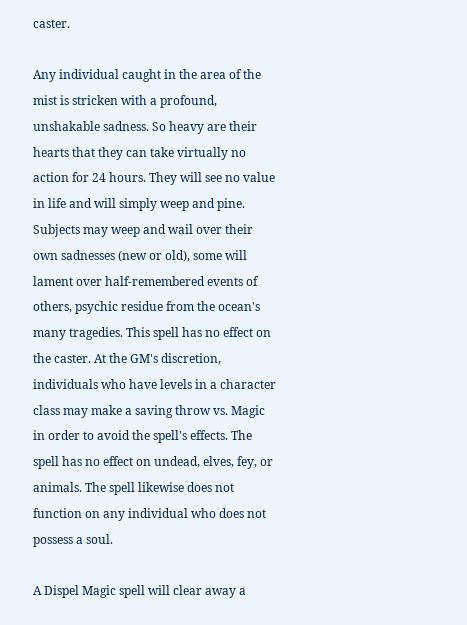caster.

Any individual caught in the area of the mist is stricken with a profound, unshakable sadness. So heavy are their hearts that they can take virtually no action for 24 hours. They will see no value in life and will simply weep and pine. Subjects may weep and wail over their own sadnesses (new or old), some will lament over half-remembered events of others, psychic residue from the ocean's many tragedies. This spell has no effect on the caster. At the GM's discretion, individuals who have levels in a character class may make a saving throw vs. Magic in order to avoid the spell's effects. The spell has no effect on undead, elves, fey, or animals. The spell likewise does not function on any individual who does not possess a soul.

A Dispel Magic spell will clear away a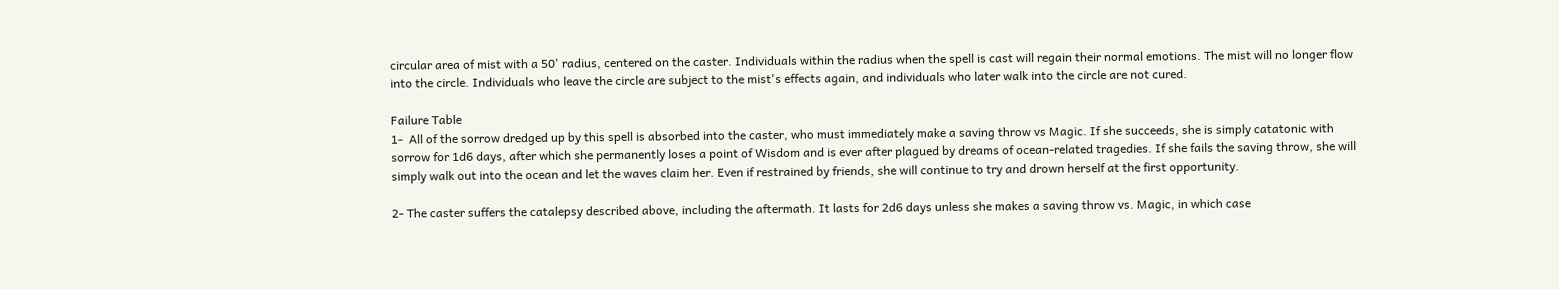circular area of mist with a 50' radius, centered on the caster. Individuals within the radius when the spell is cast will regain their normal emotions. The mist will no longer flow into the circle. Individuals who leave the circle are subject to the mist's effects again, and individuals who later walk into the circle are not cured.

Failure Table
1-  All of the sorrow dredged up by this spell is absorbed into the caster, who must immediately make a saving throw vs Magic. If she succeeds, she is simply catatonic with sorrow for 1d6 days, after which she permanently loses a point of Wisdom and is ever after plagued by dreams of ocean-related tragedies. If she fails the saving throw, she will simply walk out into the ocean and let the waves claim her. Even if restrained by friends, she will continue to try and drown herself at the first opportunity.

2- The caster suffers the catalepsy described above, including the aftermath. It lasts for 2d6 days unless she makes a saving throw vs. Magic, in which case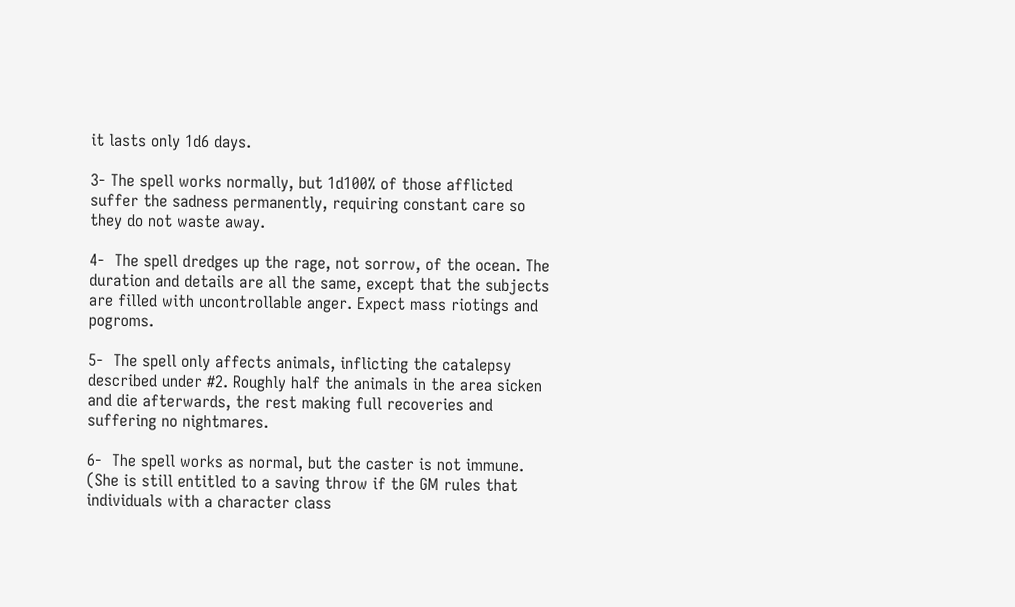it lasts only 1d6 days.

3- The spell works normally, but 1d100% of those afflicted suffer the sadness permanently, requiring constant care so they do not waste away.

4-  The spell dredges up the rage, not sorrow, of the ocean. The duration and details are all the same, except that the subjects are filled with uncontrollable anger. Expect mass riotings and pogroms.

5-  The spell only affects animals, inflicting the catalepsy described under #2. Roughly half the animals in the area sicken and die afterwards, the rest making full recoveries and suffering no nightmares.

6-  The spell works as normal, but the caster is not immune. (She is still entitled to a saving throw if the GM rules that individuals with a character class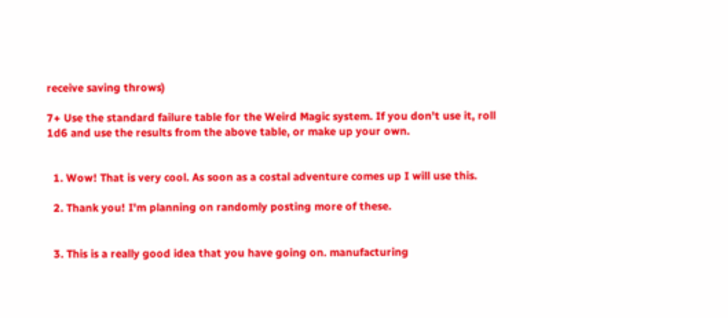receive saving throws)

7+ Use the standard failure table for the Weird Magic system. If you don't use it, roll 1d6 and use the results from the above table, or make up your own.


  1. Wow! That is very cool. As soon as a costal adventure comes up I will use this.

  2. Thank you! I'm planning on randomly posting more of these.


  3. This is a really good idea that you have going on. manufacturing